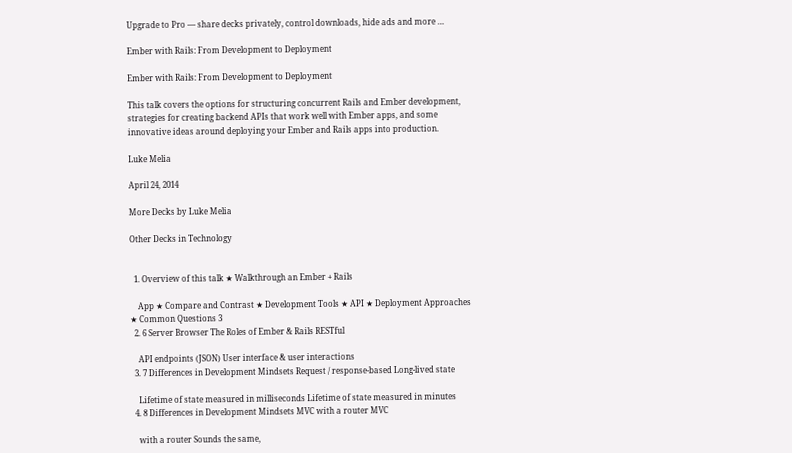Upgrade to Pro — share decks privately, control downloads, hide ads and more …

Ember with Rails: From Development to Deployment

Ember with Rails: From Development to Deployment

This talk covers the options for structuring concurrent Rails and Ember development, strategies for creating backend APIs that work well with Ember apps, and some innovative ideas around deploying your Ember and Rails apps into production.

Luke Melia

April 24, 2014

More Decks by Luke Melia

Other Decks in Technology


  1. Overview of this talk ★ Walkthrough an Ember + Rails

    App ★ Compare and Contrast ★ Development Tools ★ API ★ Deployment Approaches ★ Common Questions 3
  2. 6 Server Browser The Roles of Ember & Rails RESTful

    API endpoints (JSON) User interface & user interactions
  3. 7 Differences in Development Mindsets Request / response-based Long-lived state

    Lifetime of state measured in milliseconds Lifetime of state measured in minutes
  4. 8 Differences in Development Mindsets MVC with a router MVC

    with a router Sounds the same,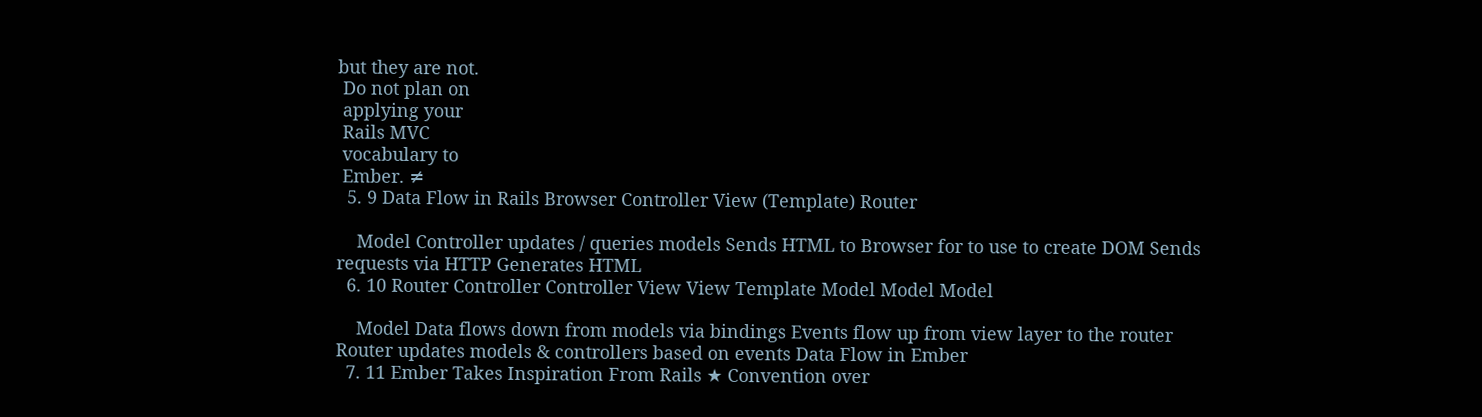but they are not.
 Do not plan on
 applying your
 Rails MVC
 vocabulary to
 Ember. ≠
  5. 9 Data Flow in Rails Browser Controller View (Template) Router

    Model Controller updates / queries models Sends HTML to Browser for to use to create DOM Sends requests via HTTP Generates HTML
  6. 10 Router Controller Controller View View Template Model Model Model

    Model Data flows down from models via bindings Events flow up from view layer to the router Router updates models & controllers based on events Data Flow in Ember
  7. 11 Ember Takes Inspiration From Rails ★ Convention over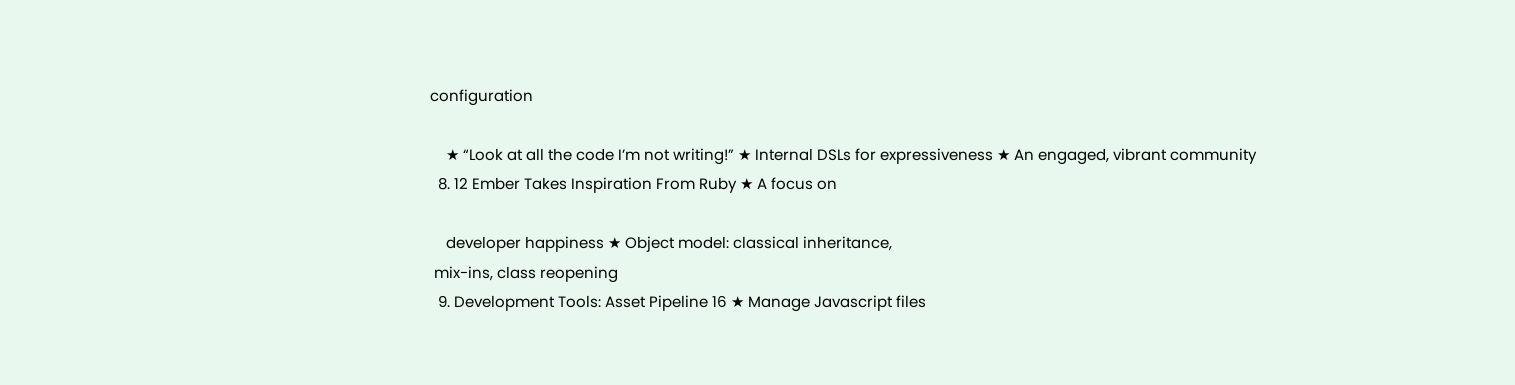configuration

    ★ “Look at all the code I’m not writing!” ★ Internal DSLs for expressiveness ★ An engaged, vibrant community
  8. 12 Ember Takes Inspiration From Ruby ★ A focus on

    developer happiness ★ Object model: classical inheritance,
 mix-ins, class reopening
  9. Development Tools: Asset Pipeline 16 ★ Manage Javascript files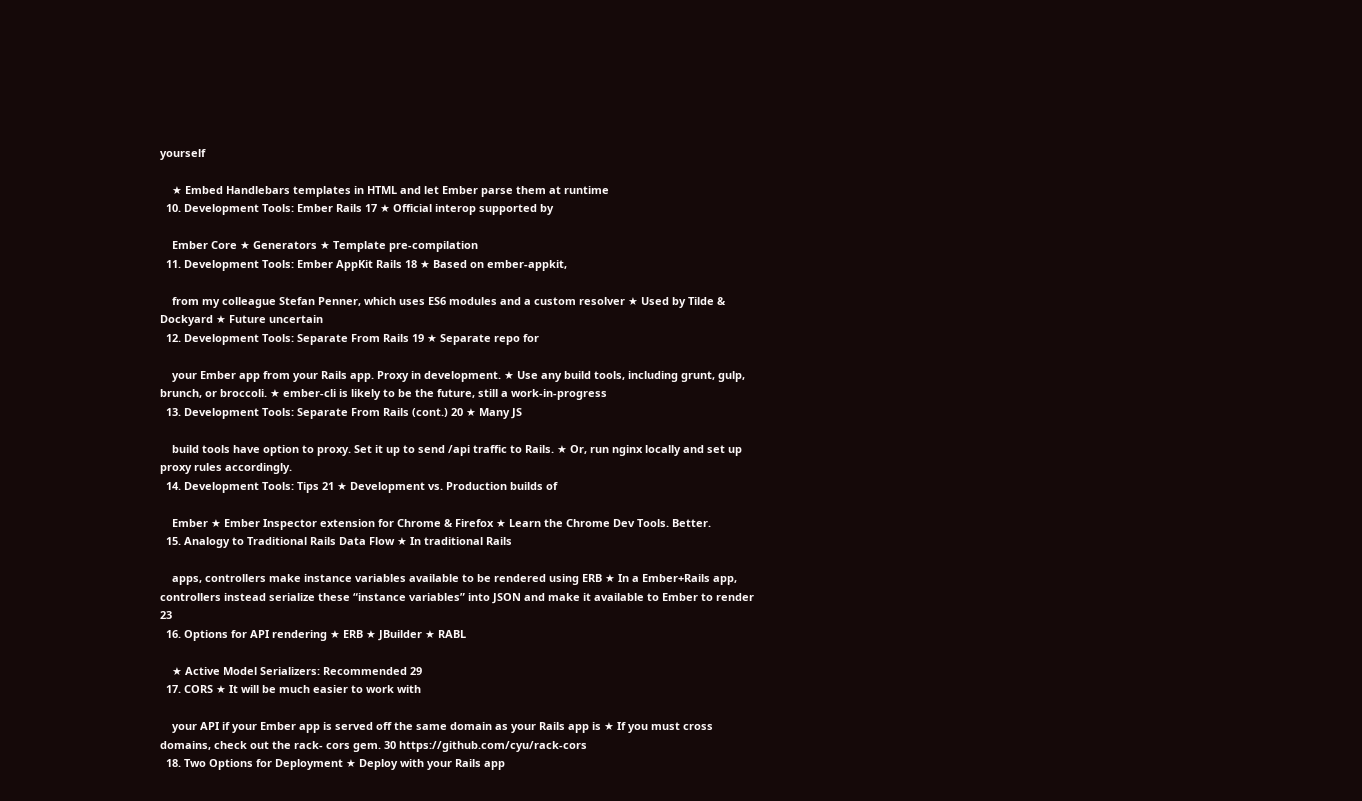yourself

    ★ Embed Handlebars templates in HTML and let Ember parse them at runtime
  10. Development Tools: Ember Rails 17 ★ Official interop supported by

    Ember Core ★ Generators ★ Template pre-compilation
  11. Development Tools: Ember AppKit Rails 18 ★ Based on ember-appkit,

    from my colleague Stefan Penner, which uses ES6 modules and a custom resolver ★ Used by Tilde & Dockyard ★ Future uncertain
  12. Development Tools: Separate From Rails 19 ★ Separate repo for

    your Ember app from your Rails app. Proxy in development. ★ Use any build tools, including grunt, gulp, brunch, or broccoli. ★ ember-cli is likely to be the future, still a work-in-progress
  13. Development Tools: Separate From Rails (cont.) 20 ★ Many JS

    build tools have option to proxy. Set it up to send /api traffic to Rails. ★ Or, run nginx locally and set up proxy rules accordingly.
  14. Development Tools: Tips 21 ★ Development vs. Production builds of

    Ember ★ Ember Inspector extension for Chrome & Firefox ★ Learn the Chrome Dev Tools. Better.
  15. Analogy to Traditional Rails Data Flow ★ In traditional Rails

    apps, controllers make instance variables available to be rendered using ERB ★ In a Ember+Rails app, controllers instead serialize these “instance variables” into JSON and make it available to Ember to render 23
  16. Options for API rendering ★ ERB ★ JBuilder ★ RABL

    ★ Active Model Serializers: Recommended 29
  17. CORS ★ It will be much easier to work with

    your API if your Ember app is served off the same domain as your Rails app is ★ If you must cross domains, check out the rack- cors gem. 30 https://github.com/cyu/rack-cors
  18. Two Options for Deployment ★ Deploy with your Rails app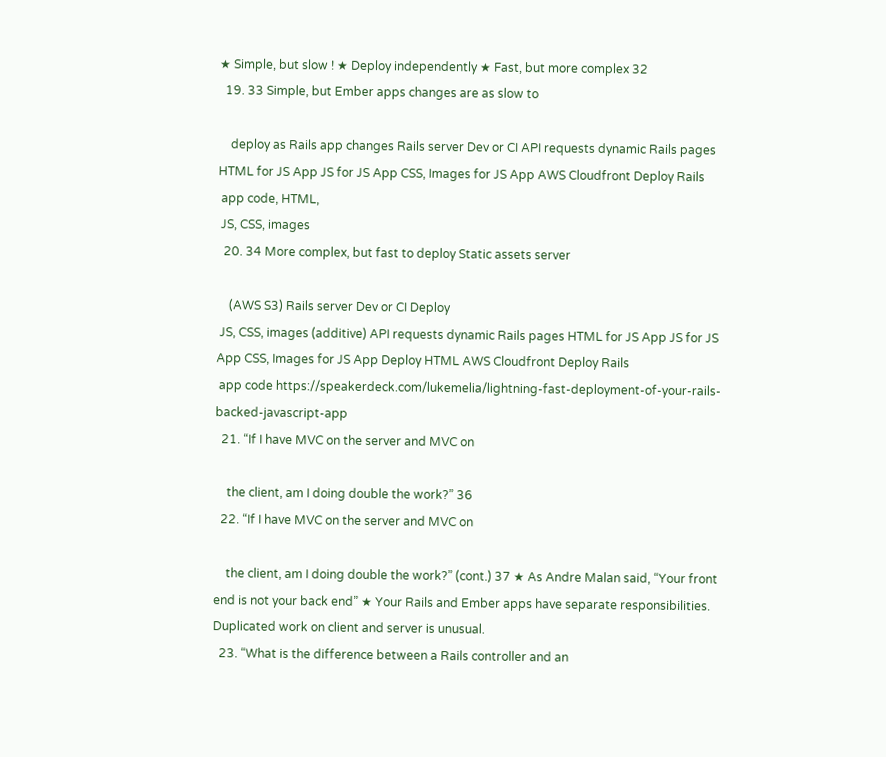★ Simple, but slow ! ★ Deploy independently ★ Fast, but more complex 32
  19. 33 Simple, but Ember apps changes are as slow to

    deploy as Rails app changes Rails server Dev or CI API requests dynamic Rails pages HTML for JS App JS for JS App CSS, Images for JS App AWS Cloudfront Deploy Rails
 app code, HTML,
 JS, CSS, images
  20. 34 More complex, but fast to deploy Static assets server

    (AWS S3) Rails server Dev or CI Deploy
 JS, CSS, images (additive) API requests dynamic Rails pages HTML for JS App JS for JS App CSS, Images for JS App Deploy HTML AWS Cloudfront Deploy Rails
 app code https://speakerdeck.com/lukemelia/lightning-fast-deployment-of-your-rails-backed-javascript-app
  21. “If I have MVC on the server and MVC on

    the client, am I doing double the work?” 36
  22. “If I have MVC on the server and MVC on

    the client, am I doing double the work?” (cont.) 37 ★ As Andre Malan said, “Your front end is not your back end” ★ Your Rails and Ember apps have separate responsibilities. Duplicated work on client and server is unusual.
  23. “What is the difference between a Rails controller and an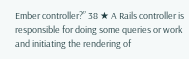Ember controller?” 38 ★ A Rails controller is responsible for doing some queries or work and initiating the rendering of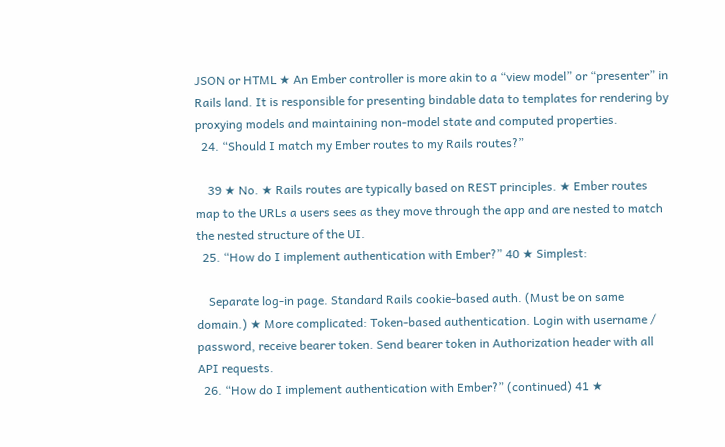JSON or HTML ★ An Ember controller is more akin to a “view model” or “presenter” in Rails land. It is responsible for presenting bindable data to templates for rendering by proxying models and maintaining non-model state and computed properties.
  24. “Should I match my Ember routes to my Rails routes?”

    39 ★ No. ★ Rails routes are typically based on REST principles. ★ Ember routes map to the URLs a users sees as they move through the app and are nested to match the nested structure of the UI.
  25. “How do I implement authentication with Ember?” 40 ★ Simplest:

    Separate log-in page. Standard Rails cookie-based auth. (Must be on same domain.) ★ More complicated: Token-based authentication. Login with username / password, receive bearer token. Send bearer token in Authorization header with all API requests.
  26. “How do I implement authentication with Ember?” (continued) 41 ★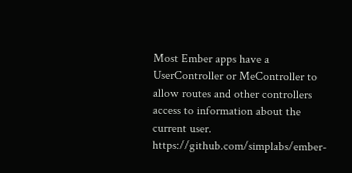Most Ember apps have a UserController or MeController to allow routes and other controllers access to information about the current user. https://github.com/simplabs/ember-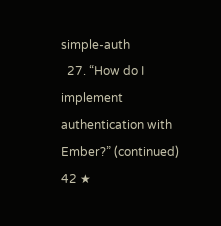simple-auth
  27. “How do I implement authentication with Ember?” (continued) 42 ★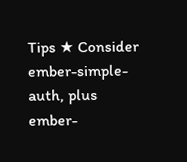Tips ★ Consider ember-simple-auth, plus ember-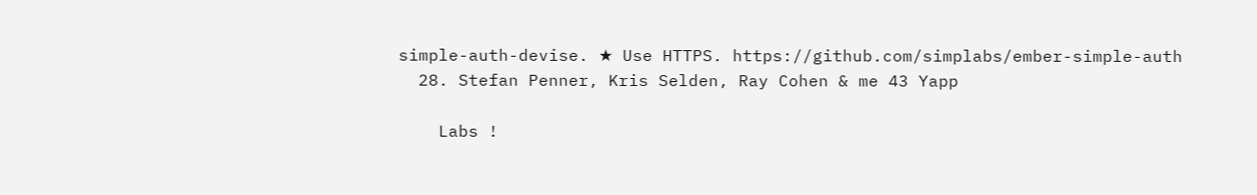simple-auth-devise. ★ Use HTTPS. https://github.com/simplabs/ember-simple-auth
  28. Stefan Penner, Kris Selden, Ray Cohen & me 43 Yapp

    Labs !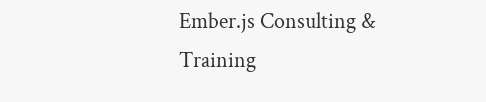Ember.js Consulting & Training